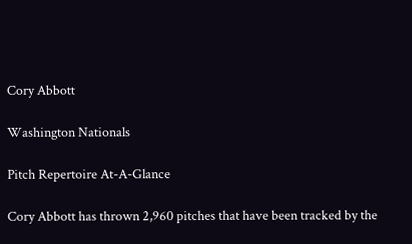Cory Abbott

Washington Nationals

Pitch Repertoire At-A-Glance

Cory Abbott has thrown 2,960 pitches that have been tracked by the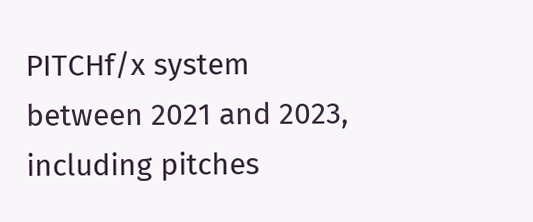PITCHf/x system between 2021 and 2023, including pitches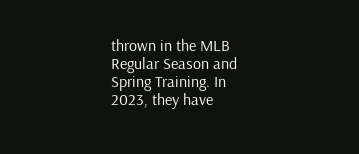thrown in the MLB Regular Season and Spring Training. In 2023, they have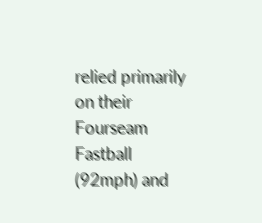relied primarily on their Fourseam Fastball (92mph) and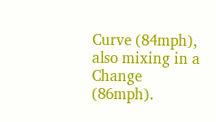Curve (84mph), also mixing in a Change (86mph).